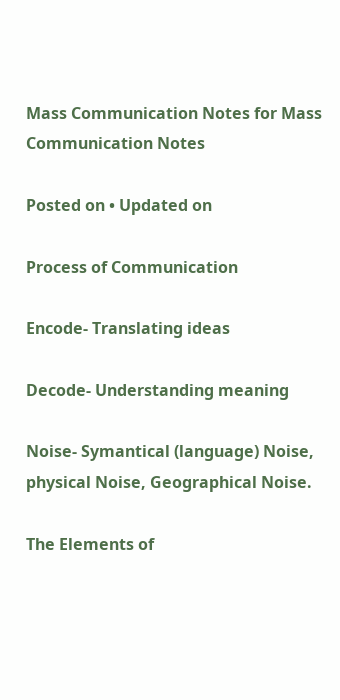Mass Communication Notes for Mass Communication Notes

Posted on • Updated on

Process of Communication

Encode- Translating ideas

Decode- Understanding meaning

Noise- Symantical (language) Noise, physical Noise, Geographical Noise.

The Elements of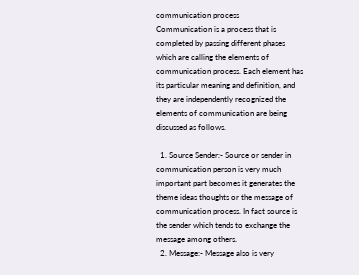communication process
Communication is a process that is completed by passing different phases which are calling the elements of communication process. Each element has its particular meaning and definition, and they are independently recognized the elements of communication are being discussed as follows.

  1. Source Sender:- Source or sender in communication person is very much important part becomes it generates the theme ideas thoughts or the message of communication process. In fact source is the sender which tends to exchange the message among others.
  2. Message:- Message also is very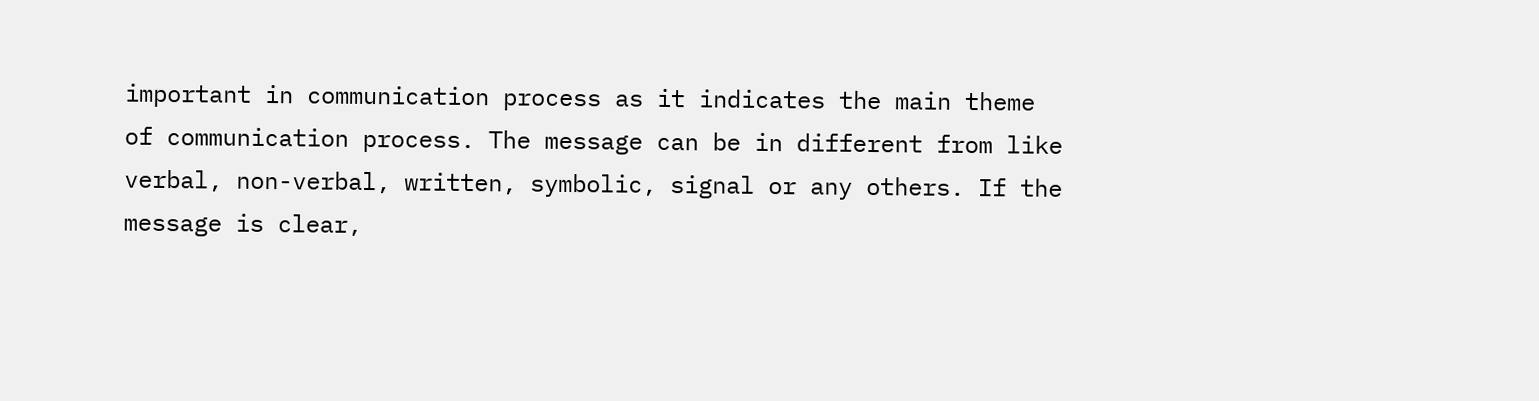important in communication process as it indicates the main theme of communication process. The message can be in different from like verbal, non-verbal, written, symbolic, signal or any others. If the message is clear,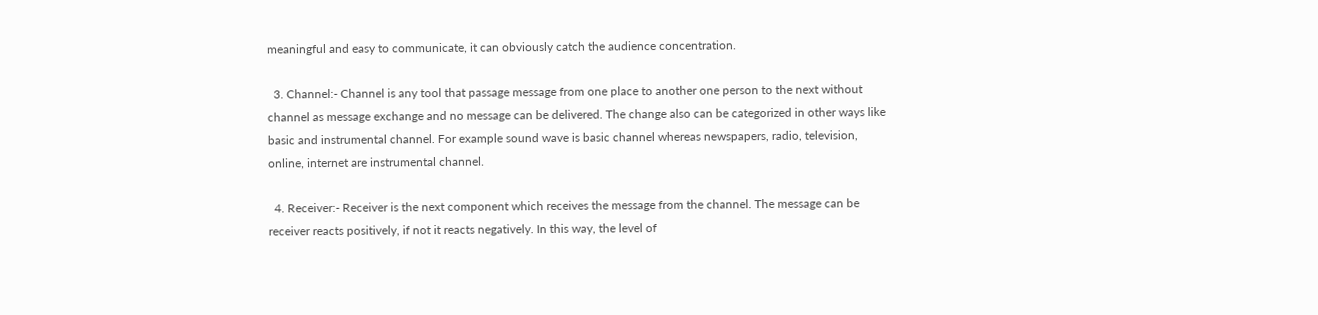meaningful and easy to communicate, it can obviously catch the audience concentration.

  3. Channel:- Channel is any tool that passage message from one place to another one person to the next without channel as message exchange and no message can be delivered. The change also can be categorized in other ways like basic and instrumental channel. For example sound wave is basic channel whereas newspapers, radio, television, online, internet are instrumental channel.

  4. Receiver:- Receiver is the next component which receives the message from the channel. The message can be receiver reacts positively, if not it reacts negatively. In this way, the level of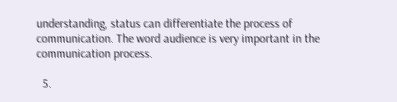understanding, status can differentiate the process of communication. The word audience is very important in the communication process.

  5.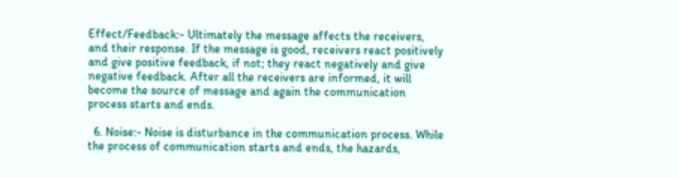Effect/Feedback:- Ultimately the message affects the receivers, and their response. If the message is good, receivers react positively and give positive feedback, if not; they react negatively and give negative feedback. After all the receivers are informed, it will become the source of message and again the communication process starts and ends.

  6. Noise:- Noise is disturbance in the communication process. While the process of communication starts and ends, the hazards,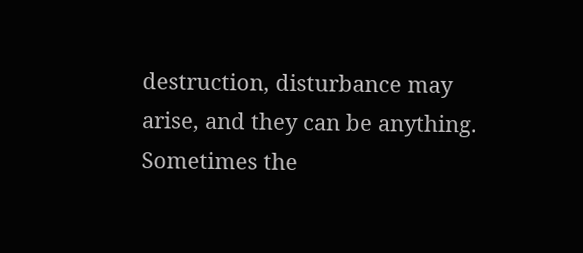destruction, disturbance may arise, and they can be anything. Sometimes the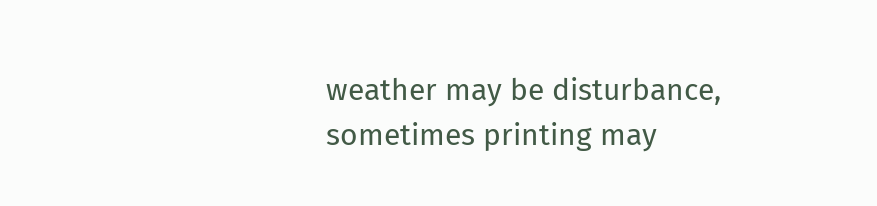weather may be disturbance, sometimes printing may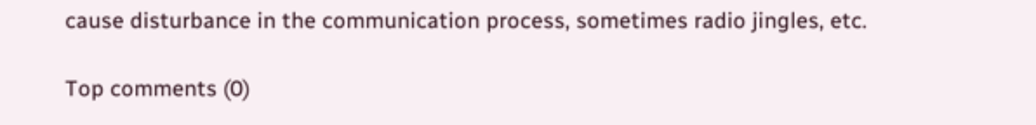cause disturbance in the communication process, sometimes radio jingles, etc.

Top comments (0)